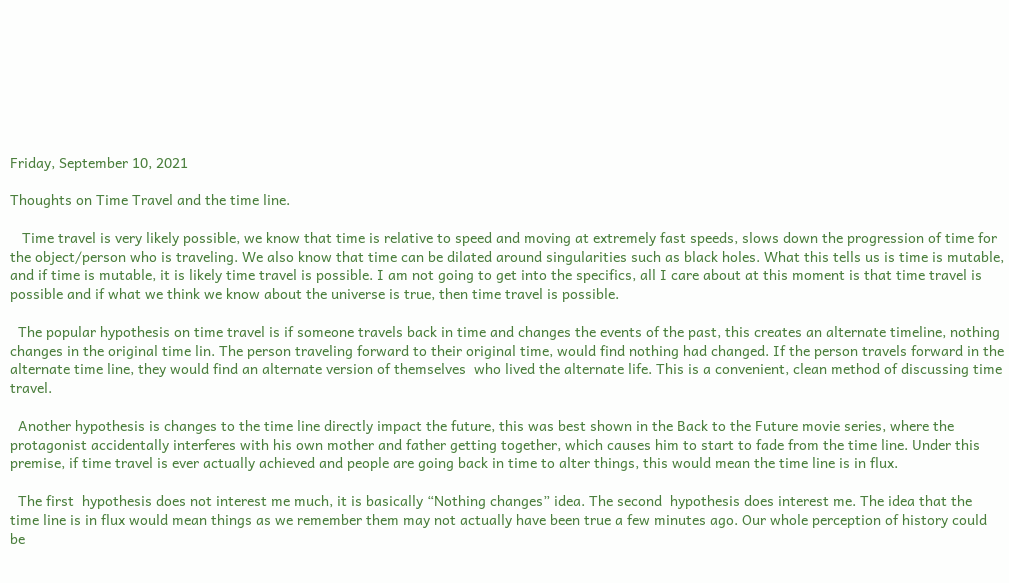Friday, September 10, 2021

Thoughts on Time Travel and the time line.

   Time travel is very likely possible, we know that time is relative to speed and moving at extremely fast speeds, slows down the progression of time for the object/person who is traveling. We also know that time can be dilated around singularities such as black holes. What this tells us is time is mutable, and if time is mutable, it is likely time travel is possible. I am not going to get into the specifics, all I care about at this moment is that time travel is possible and if what we think we know about the universe is true, then time travel is possible.

  The popular hypothesis on time travel is if someone travels back in time and changes the events of the past, this creates an alternate timeline, nothing changes in the original time lin. The person traveling forward to their original time, would find nothing had changed. If the person travels forward in the alternate time line, they would find an alternate version of themselves  who lived the alternate life. This is a convenient, clean method of discussing time travel.

  Another hypothesis is changes to the time line directly impact the future, this was best shown in the Back to the Future movie series, where the protagonist accidentally interferes with his own mother and father getting together, which causes him to start to fade from the time line. Under this premise, if time travel is ever actually achieved and people are going back in time to alter things, this would mean the time line is in flux.

  The first  hypothesis does not interest me much, it is basically “Nothing changes” idea. The second  hypothesis does interest me. The idea that the time line is in flux would mean things as we remember them may not actually have been true a few minutes ago. Our whole perception of history could be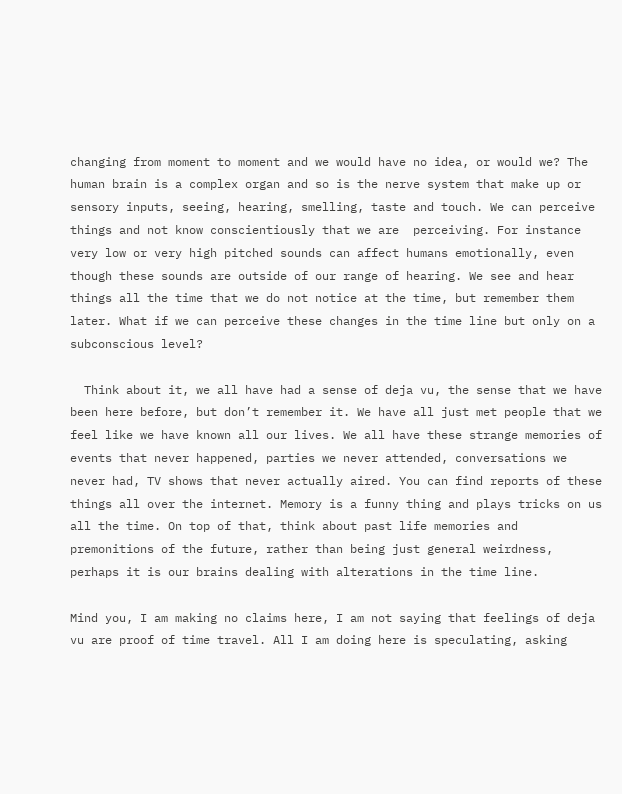changing from moment to moment and we would have no idea, or would we? The human brain is a complex organ and so is the nerve system that make up or sensory inputs, seeing, hearing, smelling, taste and touch. We can perceive things and not know conscientiously that we are  perceiving. For instance very low or very high pitched sounds can affect humans emotionally, even though these sounds are outside of our range of hearing. We see and hear things all the time that we do not notice at the time, but remember them later. What if we can perceive these changes in the time line but only on a subconscious level?

  Think about it, we all have had a sense of deja vu, the sense that we have been here before, but don’t remember it. We have all just met people that we feel like we have known all our lives. We all have these strange memories of events that never happened, parties we never attended, conversations we never had, TV shows that never actually aired. You can find reports of these things all over the internet. Memory is a funny thing and plays tricks on us all the time. On top of that, think about past life memories and premonitions of the future, rather than being just general weirdness, perhaps it is our brains dealing with alterations in the time line.

Mind you, I am making no claims here, I am not saying that feelings of deja vu are proof of time travel. All I am doing here is speculating, asking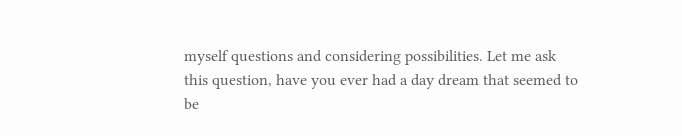myself questions and considering possibilities. Let me ask this question, have you ever had a day dream that seemed to be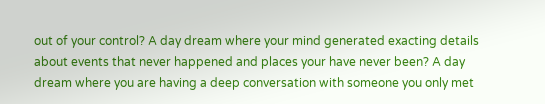out of your control? A day dream where your mind generated exacting details about events that never happened and places your have never been? A day dream where you are having a deep conversation with someone you only met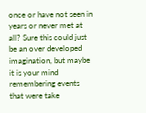once or have not seen in years or never met at all? Sure this could just be an over developed imagination, but maybe it is your mind remembering events that were take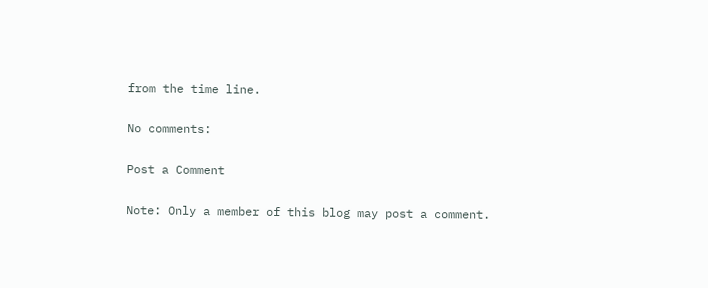from the time line.

No comments:

Post a Comment

Note: Only a member of this blog may post a comment.